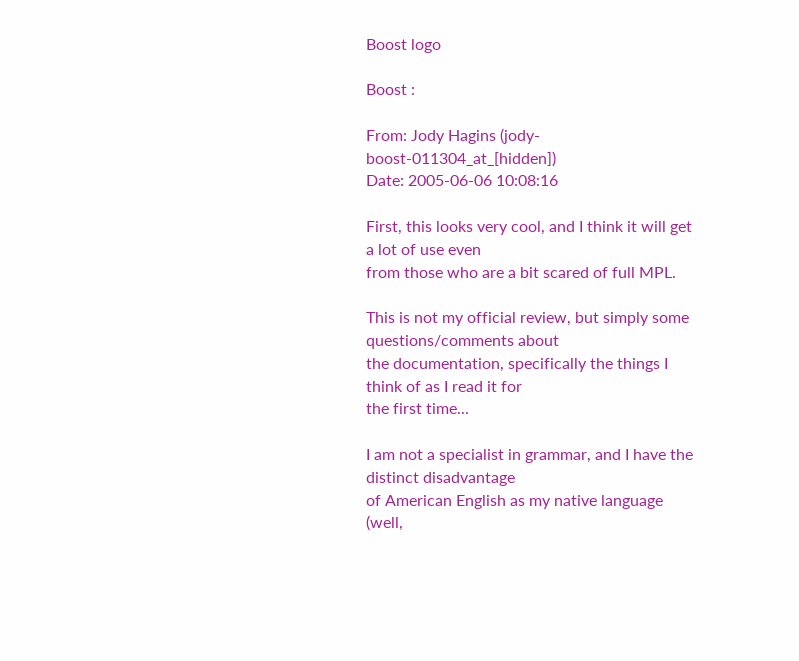Boost logo

Boost :

From: Jody Hagins (jody-boost-011304_at_[hidden])
Date: 2005-06-06 10:08:16

First, this looks very cool, and I think it will get a lot of use even
from those who are a bit scared of full MPL.

This is not my official review, but simply some questions/comments about
the documentation, specifically the things I think of as I read it for
the first time...

I am not a specialist in grammar, and I have the distinct disadvantage
of American English as my native language (well,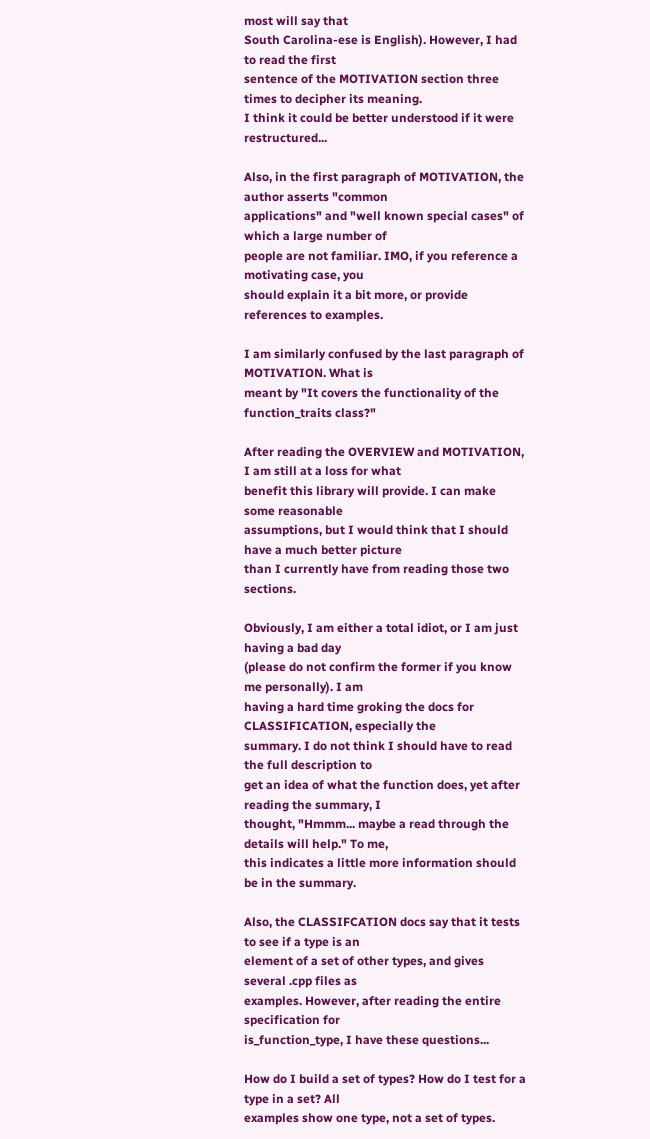most will say that
South Carolina-ese is English). However, I had to read the first
sentence of the MOTIVATION section three times to decipher its meaning.
I think it could be better understood if it were restructured...

Also, in the first paragraph of MOTIVATION, the author asserts "common
applications" and "well known special cases" of which a large number of
people are not familiar. IMO, if you reference a motivating case, you
should explain it a bit more, or provide references to examples.

I am similarly confused by the last paragraph of MOTIVATION. What is
meant by "It covers the functionality of the function_traits class?"

After reading the OVERVIEW and MOTIVATION, I am still at a loss for what
benefit this library will provide. I can make some reasonable
assumptions, but I would think that I should have a much better picture
than I currently have from reading those two sections.

Obviously, I am either a total idiot, or I am just having a bad day
(please do not confirm the former if you know me personally). I am
having a hard time groking the docs for CLASSIFICATION, especially the
summary. I do not think I should have to read the full description to
get an idea of what the function does, yet after reading the summary, I
thought, "Hmmm... maybe a read through the details will help." To me,
this indicates a little more information should be in the summary.

Also, the CLASSIFCATION docs say that it tests to see if a type is an
element of a set of other types, and gives several .cpp files as
examples. However, after reading the entire specification for
is_function_type, I have these questions...

How do I build a set of types? How do I test for a type in a set? All
examples show one type, not a set of types.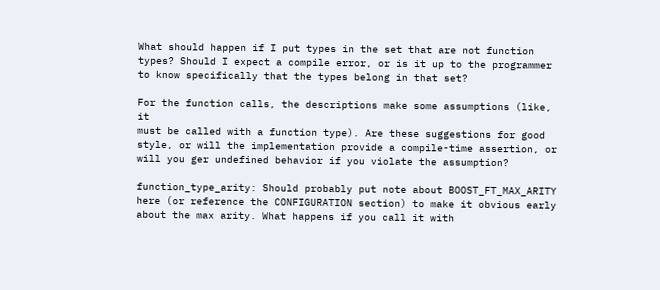What should happen if I put types in the set that are not function
types? Should I expect a compile error, or is it up to the programmer
to know specifically that the types belong in that set?

For the function calls, the descriptions make some assumptions (like, it
must be called with a function type). Are these suggestions for good
style, or will the implementation provide a compile-time assertion, or
will you ger undefined behavior if you violate the assumption?

function_type_arity: Should probably put note about BOOST_FT_MAX_ARITY
here (or reference the CONFIGURATION section) to make it obvious early
about the max arity. What happens if you call it with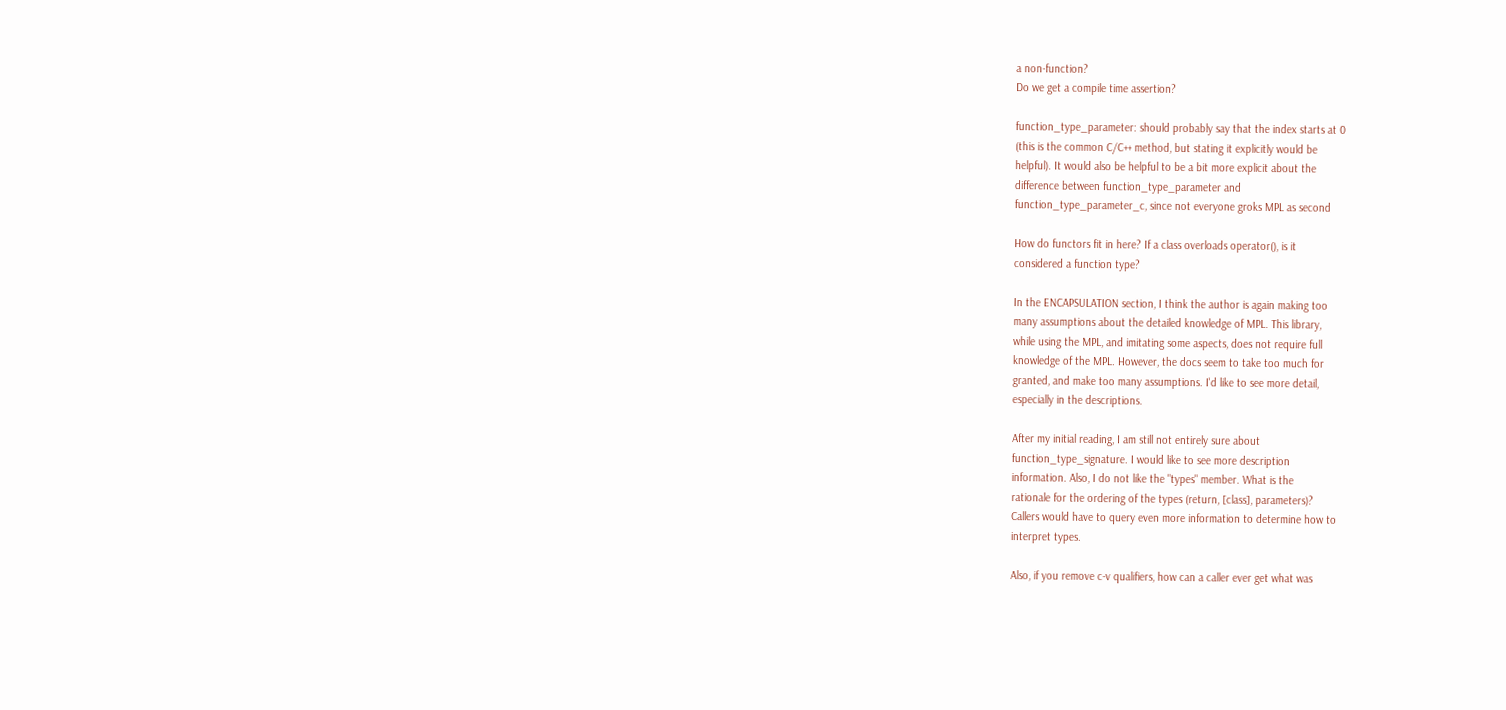a non-function?
Do we get a compile time assertion?

function_type_parameter: should probably say that the index starts at 0
(this is the common C/C++ method, but stating it explicitly would be
helpful). It would also be helpful to be a bit more explicit about the
difference between function_type_parameter and
function_type_parameter_c, since not everyone groks MPL as second

How do functors fit in here? If a class overloads operator(), is it
considered a function type?

In the ENCAPSULATION section, I think the author is again making too
many assumptions about the detailed knowledge of MPL. This library,
while using the MPL, and imitating some aspects, does not require full
knowledge of the MPL. However, the docs seem to take too much for
granted, and make too many assumptions. I'd like to see more detail,
especially in the descriptions.

After my initial reading, I am still not entirely sure about
function_type_signature. I would like to see more description
information. Also, I do not like the "types" member. What is the
rationale for the ordering of the types (return, [class], parameters)?
Callers would have to query even more information to determine how to
interpret types.

Also, if you remove c-v qualifiers, how can a caller ever get what was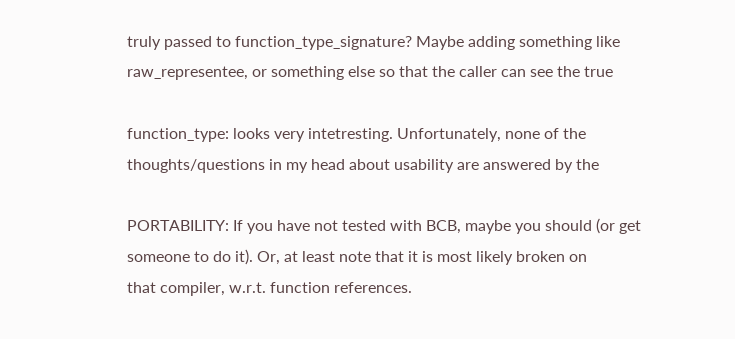truly passed to function_type_signature? Maybe adding something like
raw_representee, or something else so that the caller can see the true

function_type: looks very intetresting. Unfortunately, none of the
thoughts/questions in my head about usability are answered by the

PORTABILITY: If you have not tested with BCB, maybe you should (or get
someone to do it). Or, at least note that it is most likely broken on
that compiler, w.r.t. function references.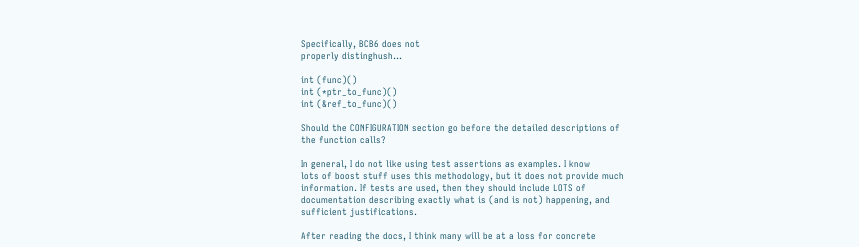Specifically, BCB6 does not
properly distinghush...

int (func)()
int (*ptr_to_func)()
int (&ref_to_func)()

Should the CONFIGURATION section go before the detailed descriptions of
the function calls?

In general, I do not like using test assertions as examples. I know
lots of boost stuff uses this methodology, but it does not provide much
information. If tests are used, then they should include LOTS of
documentation describing exactly what is (and is not) happening, and
sufficient justifications.

After reading the docs, I think many will be at a loss for concrete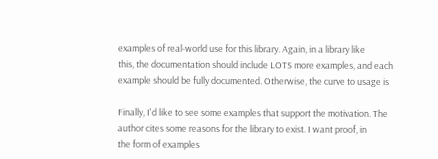examples of real-world use for this library. Again, in a library like
this, the documentation should include LOTS more examples, and each
example should be fully documented. Otherwise, the curve to usage is

Finally, I'd like to see some examples that support the motivation. The
author cites some reasons for the library to exist. I want proof, in
the form of examples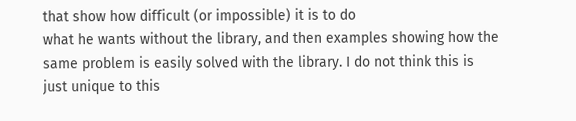that show how difficult (or impossible) it is to do
what he wants without the library, and then examples showing how the
same problem is easily solved with the library. I do not think this is
just unique to this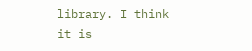library. I think it is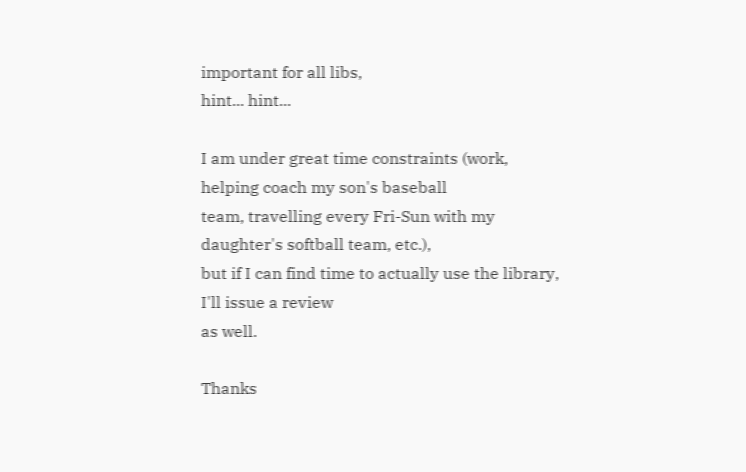important for all libs,
hint... hint...

I am under great time constraints (work, helping coach my son's baseball
team, travelling every Fri-Sun with my daughter's softball team, etc.),
but if I can find time to actually use the library, I'll issue a review
as well.

Thanks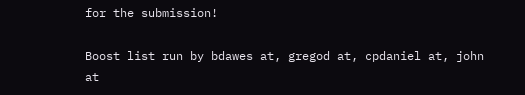for the submission!

Boost list run by bdawes at, gregod at, cpdaniel at, john at